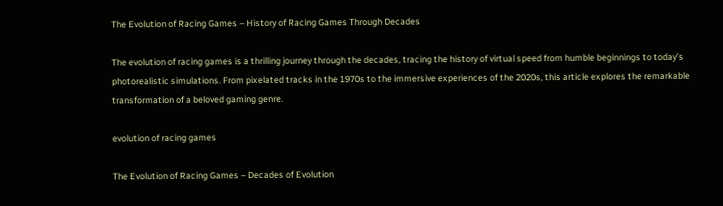The Evolution of Racing Games – History of Racing Games Through Decades

The evolution of racing games is a thrilling journey through the decades, tracing the history of virtual speed from humble beginnings to today’s photorealistic simulations. From pixelated tracks in the 1970s to the immersive experiences of the 2020s, this article explores the remarkable transformation of a beloved gaming genre.

evolution of racing games

The Evolution of Racing Games – Decades of Evolution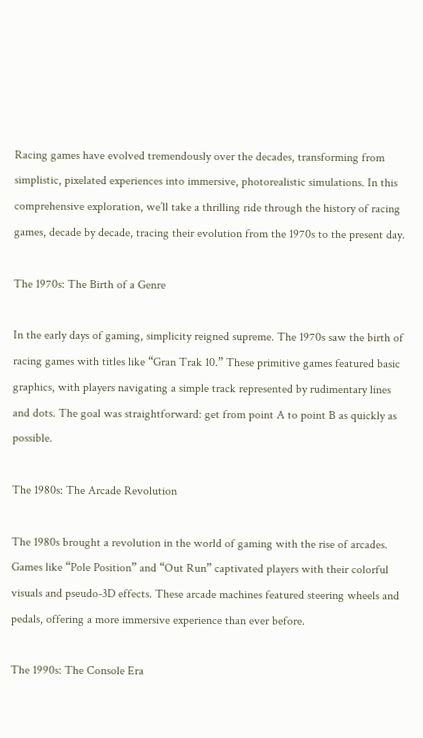Racing games have evolved tremendously over the decades, transforming from simplistic, pixelated experiences into immersive, photorealistic simulations. In this comprehensive exploration, we’ll take a thrilling ride through the history of racing games, decade by decade, tracing their evolution from the 1970s to the present day.

The 1970s: The Birth of a Genre

In the early days of gaming, simplicity reigned supreme. The 1970s saw the birth of racing games with titles like “Gran Trak 10.” These primitive games featured basic graphics, with players navigating a simple track represented by rudimentary lines and dots. The goal was straightforward: get from point A to point B as quickly as possible.

The 1980s: The Arcade Revolution

The 1980s brought a revolution in the world of gaming with the rise of arcades. Games like “Pole Position” and “Out Run” captivated players with their colorful visuals and pseudo-3D effects. These arcade machines featured steering wheels and pedals, offering a more immersive experience than ever before.

The 1990s: The Console Era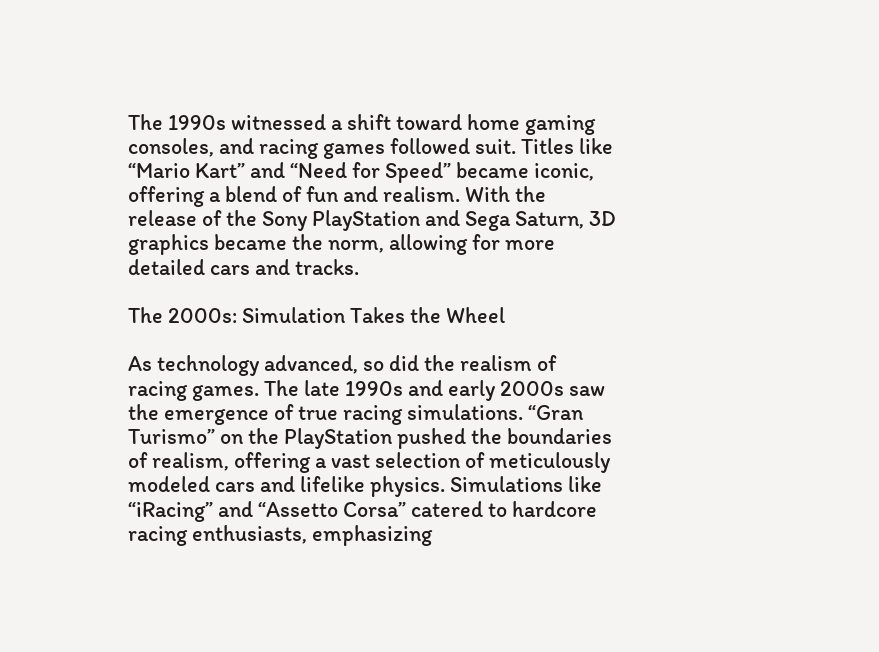The 1990s witnessed a shift toward home gaming consoles, and racing games followed suit. Titles like “Mario Kart” and “Need for Speed” became iconic, offering a blend of fun and realism. With the release of the Sony PlayStation and Sega Saturn, 3D graphics became the norm, allowing for more detailed cars and tracks.

The 2000s: Simulation Takes the Wheel

As technology advanced, so did the realism of racing games. The late 1990s and early 2000s saw the emergence of true racing simulations. “Gran Turismo” on the PlayStation pushed the boundaries of realism, offering a vast selection of meticulously modeled cars and lifelike physics. Simulations like “iRacing” and “Assetto Corsa” catered to hardcore racing enthusiasts, emphasizing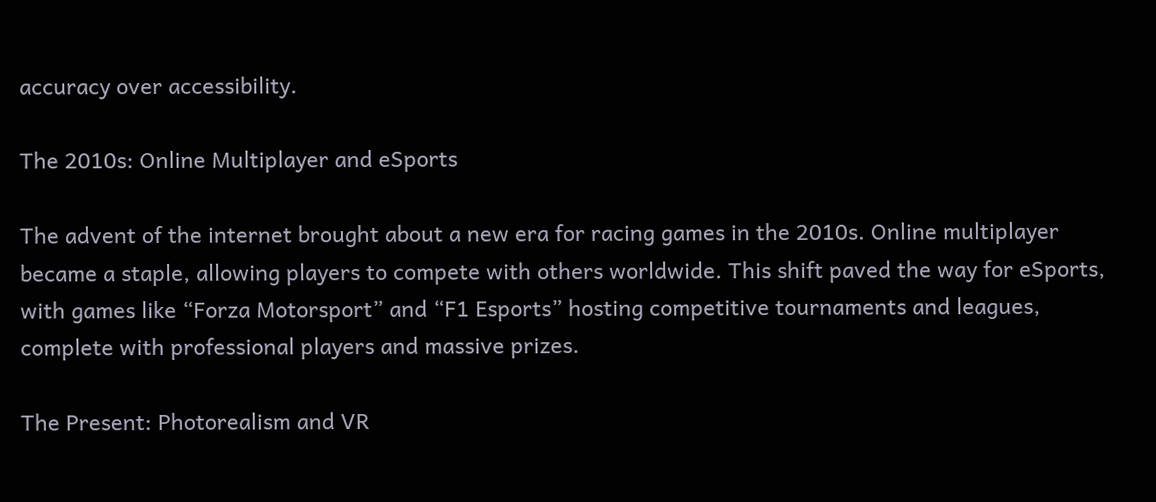accuracy over accessibility.

The 2010s: Online Multiplayer and eSports

The advent of the internet brought about a new era for racing games in the 2010s. Online multiplayer became a staple, allowing players to compete with others worldwide. This shift paved the way for eSports, with games like “Forza Motorsport” and “F1 Esports” hosting competitive tournaments and leagues, complete with professional players and massive prizes.

The Present: Photorealism and VR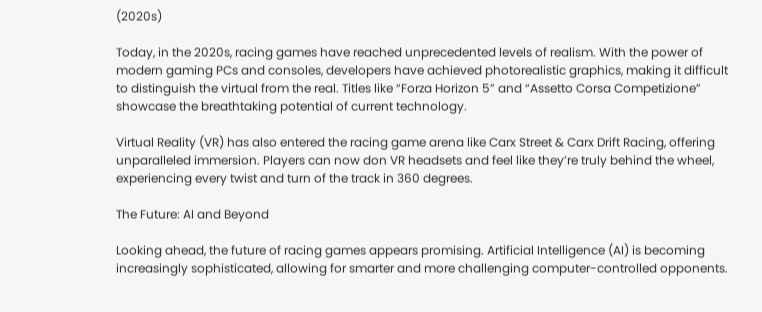(2020s)

Today, in the 2020s, racing games have reached unprecedented levels of realism. With the power of modern gaming PCs and consoles, developers have achieved photorealistic graphics, making it difficult to distinguish the virtual from the real. Titles like “Forza Horizon 5” and “Assetto Corsa Competizione” showcase the breathtaking potential of current technology.

Virtual Reality (VR) has also entered the racing game arena like Carx Street & Carx Drift Racing, offering unparalleled immersion. Players can now don VR headsets and feel like they’re truly behind the wheel, experiencing every twist and turn of the track in 360 degrees.

The Future: AI and Beyond

Looking ahead, the future of racing games appears promising. Artificial Intelligence (AI) is becoming increasingly sophisticated, allowing for smarter and more challenging computer-controlled opponents.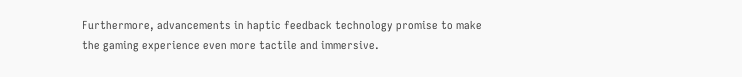Furthermore, advancements in haptic feedback technology promise to make the gaming experience even more tactile and immersive.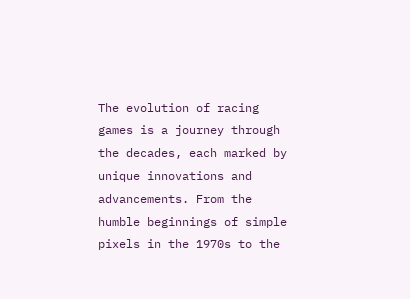The evolution of racing games is a journey through the decades, each marked by unique innovations and advancements. From the humble beginnings of simple pixels in the 1970s to the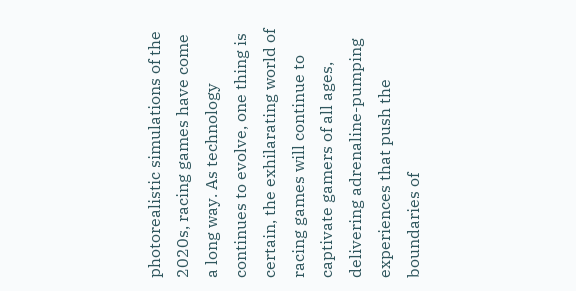photorealistic simulations of the 2020s, racing games have come a long way. As technology continues to evolve, one thing is certain, the exhilarating world of racing games will continue to captivate gamers of all ages, delivering adrenaline-pumping experiences that push the boundaries of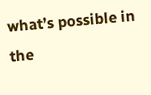what’s possible in the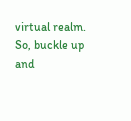virtual realm. So, buckle up and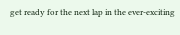get ready for the next lap in the ever-exciting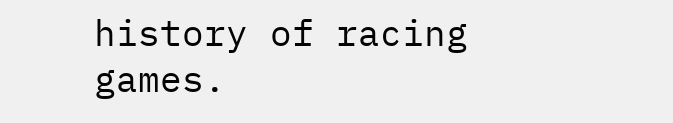history of racing games.